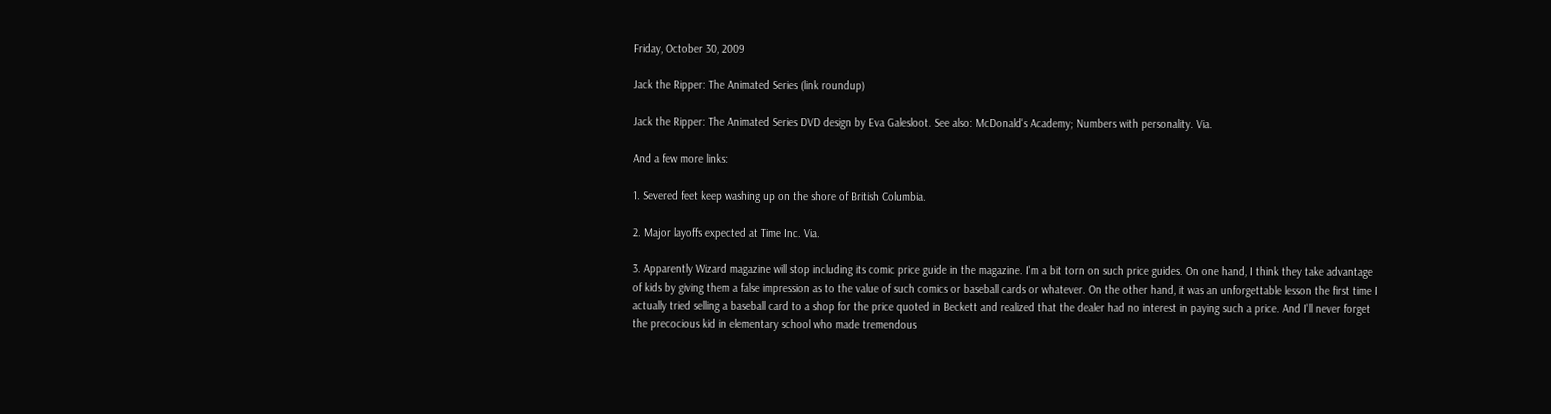Friday, October 30, 2009

Jack the Ripper: The Animated Series (link roundup)

Jack the Ripper: The Animated Series DVD design by Eva Galesloot. See also: McDonald's Academy; Numbers with personality. Via.

And a few more links:

1. Severed feet keep washing up on the shore of British Columbia.

2. Major layoffs expected at Time Inc. Via.

3. Apparently Wizard magazine will stop including its comic price guide in the magazine. I'm a bit torn on such price guides. On one hand, I think they take advantage of kids by giving them a false impression as to the value of such comics or baseball cards or whatever. On the other hand, it was an unforgettable lesson the first time I actually tried selling a baseball card to a shop for the price quoted in Beckett and realized that the dealer had no interest in paying such a price. And I'll never forget the precocious kid in elementary school who made tremendous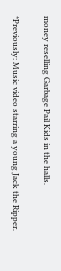money reselling Garbage Pail Kids in the halls.

*Previously: Music video starring a young Jack the Ripper.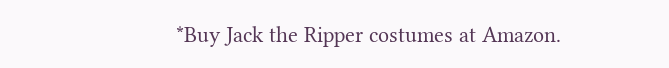*Buy Jack the Ripper costumes at Amazon.